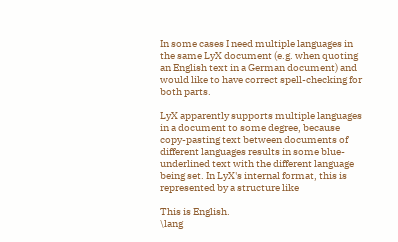In some cases I need multiple languages in the same LyX document (e.g. when quoting an English text in a German document) and would like to have correct spell-checking for both parts.

LyX apparently supports multiple languages in a document to some degree, because copy-pasting text between documents of different languages results in some blue-underlined text with the different language being set. In LyX's internal format, this is represented by a structure like

This is English.
\lang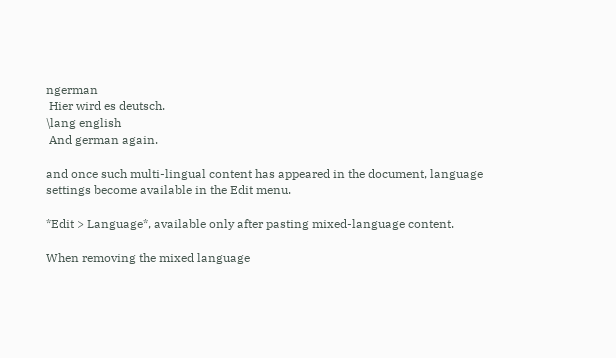ngerman
 Hier wird es deutsch.
\lang english
 And german again.

and once such multi-lingual content has appeared in the document, language settings become available in the Edit menu.

*Edit > Language*, available only after pasting mixed-language content.

When removing the mixed language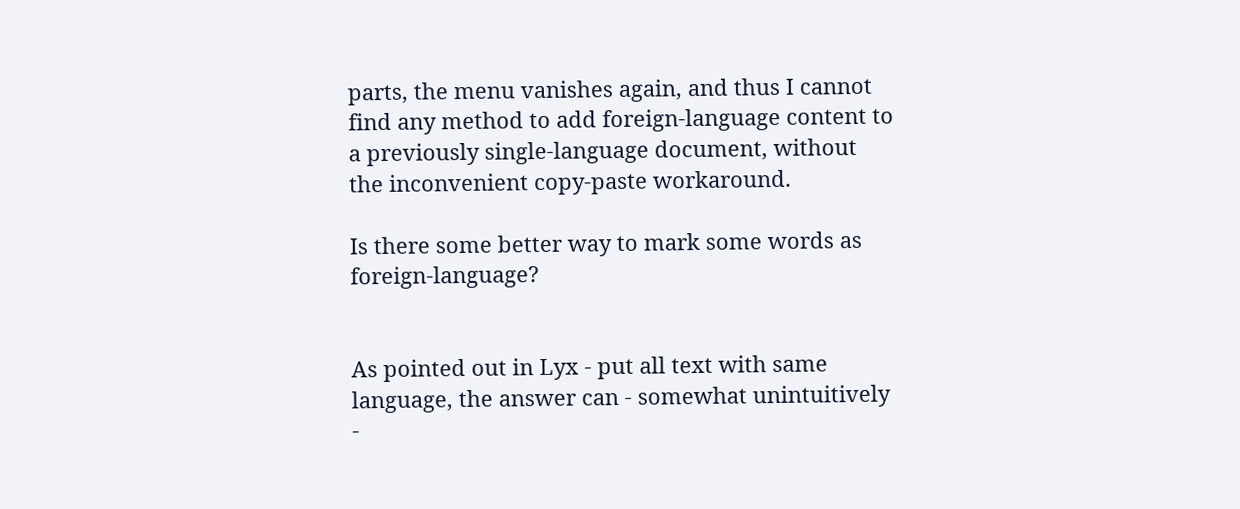parts, the menu vanishes again, and thus I cannot find any method to add foreign-language content to a previously single-language document, without the inconvenient copy-paste workaround.

Is there some better way to mark some words as foreign-language?


As pointed out in Lyx - put all text with same language, the answer can - somewhat unintuitively -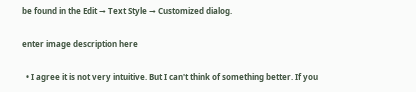be found in the Edit → Text Style → Customized dialog.

enter image description here

  • I agree it is not very intuitive. But I can't think of something better. If you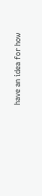have an idea for how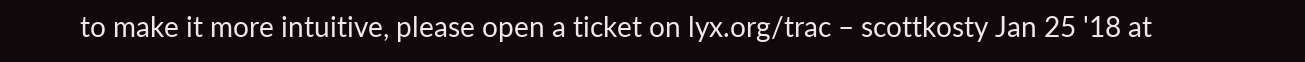to make it more intuitive, please open a ticket on lyx.org/trac – scottkosty Jan 25 '18 at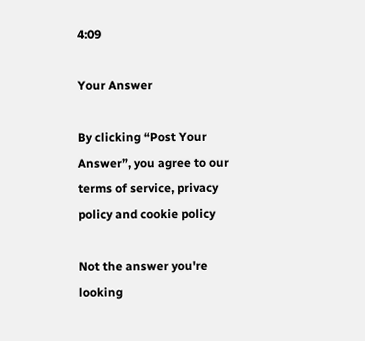4:09

Your Answer

By clicking “Post Your Answer”, you agree to our terms of service, privacy policy and cookie policy

Not the answer you're looking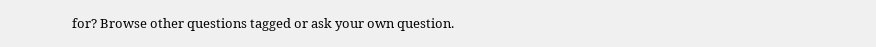for? Browse other questions tagged or ask your own question.